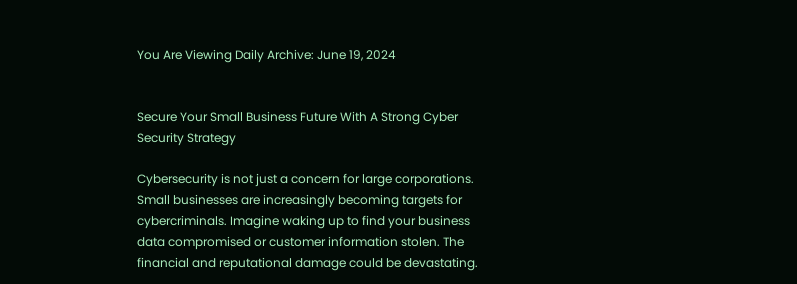You Are Viewing Daily Archive: June 19, 2024


Secure Your Small Business Future With A Strong Cyber Security Strategy

Cybersecurity is not just a concern for large corporations. Small businesses are increasingly becoming targets for cybercriminals. Imagine waking up to find your business data compromised or customer information stolen. The financial and reputational damage could be devastating.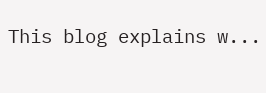This blog explains w...